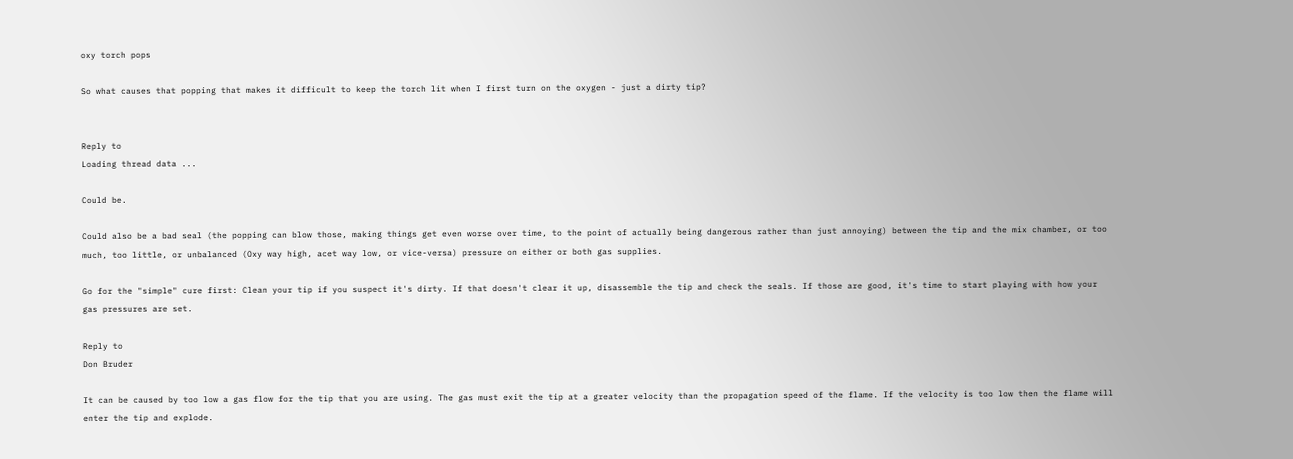oxy torch pops

So what causes that popping that makes it difficult to keep the torch lit when I first turn on the oxygen - just a dirty tip?


Reply to
Loading thread data ...

Could be.

Could also be a bad seal (the popping can blow those, making things get even worse over time, to the point of actually being dangerous rather than just annoying) between the tip and the mix chamber, or too much, too little, or unbalanced (Oxy way high, acet way low, or vice-versa) pressure on either or both gas supplies.

Go for the "simple" cure first: Clean your tip if you suspect it's dirty. If that doesn't clear it up, disassemble the tip and check the seals. If those are good, it's time to start playing with how your gas pressures are set.

Reply to
Don Bruder

It can be caused by too low a gas flow for the tip that you are using. The gas must exit the tip at a greater velocity than the propagation speed of the flame. If the velocity is too low then the flame will enter the tip and explode.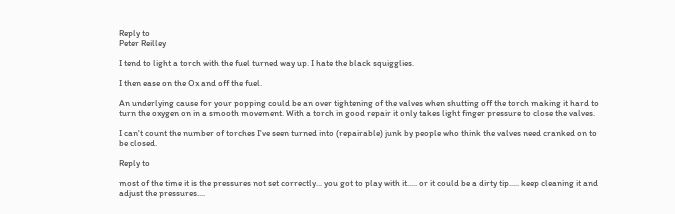Reply to
Peter Reilley

I tend to light a torch with the fuel turned way up. I hate the black squigglies.

I then ease on the Ox and off the fuel.

An underlying cause for your popping could be an over tightening of the valves when shutting off the torch making it hard to turn the oxygen on in a smooth movement. With a torch in good repair it only takes light finger pressure to close the valves.

I can't count the number of torches I've seen turned into (repairable) junk by people who think the valves need cranked on to be closed.

Reply to

most of the time it is the pressures not set correctly... you got to play with it..... or it could be a dirty tip..... keep cleaning it and adjust the pressures....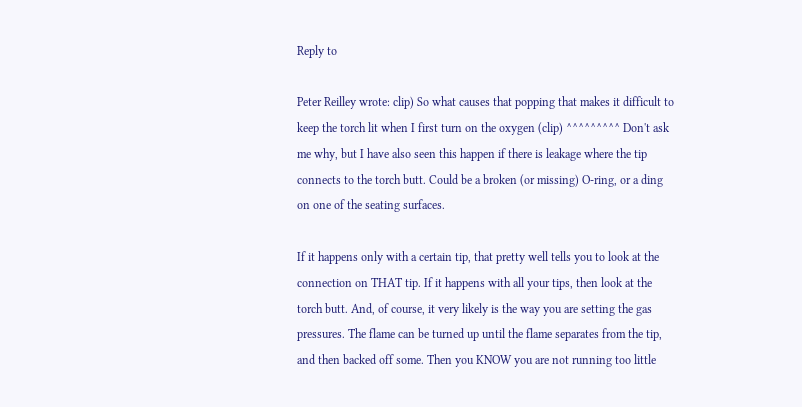Reply to

Peter Reilley wrote: clip) So what causes that popping that makes it difficult to keep the torch lit when I first turn on the oxygen (clip) ^^^^^^^^^ Don't ask me why, but I have also seen this happen if there is leakage where the tip connects to the torch butt. Could be a broken (or missing) O-ring, or a ding on one of the seating surfaces.

If it happens only with a certain tip, that pretty well tells you to look at the connection on THAT tip. If it happens with all your tips, then look at the torch butt. And, of course, it very likely is the way you are setting the gas pressures. The flame can be turned up until the flame separates from the tip, and then backed off some. Then you KNOW you are not running too little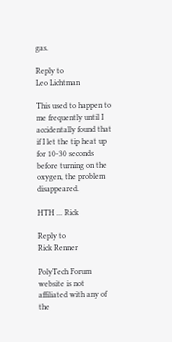gas.

Reply to
Leo Lichtman

This used to happen to me frequently until I accidentally found that if I let the tip heat up for 10-30 seconds before turning on the oxygen, the problem disappeared.

HTH ... Rick

Reply to
Rick Renner

PolyTech Forum website is not affiliated with any of the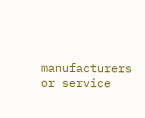manufacturers or service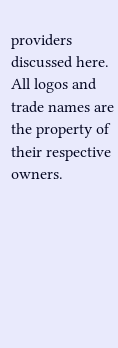providers discussed here. All logos and trade names are the property of their respective owners.